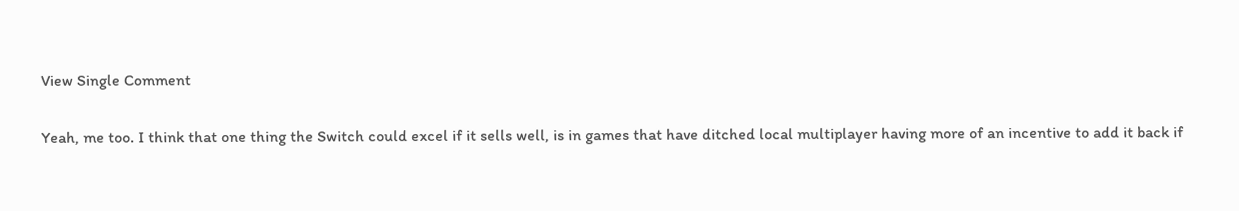View Single Comment

Yeah, me too. I think that one thing the Switch could excel if it sells well, is in games that have ditched local multiplayer having more of an incentive to add it back if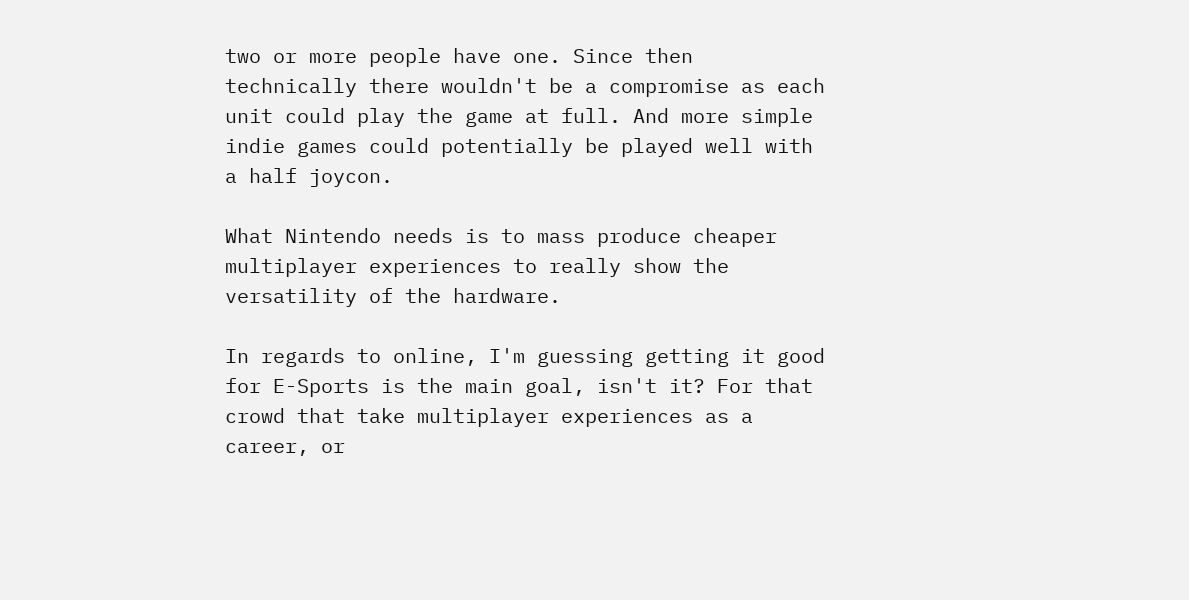two or more people have one. Since then technically there wouldn't be a compromise as each unit could play the game at full. And more simple indie games could potentially be played well with a half joycon.

What Nintendo needs is to mass produce cheaper multiplayer experiences to really show the versatility of the hardware.

In regards to online, I'm guessing getting it good for E-Sports is the main goal, isn't it? For that crowd that take multiplayer experiences as a career, or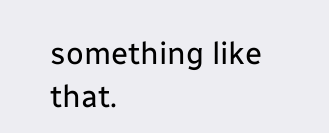something like that.